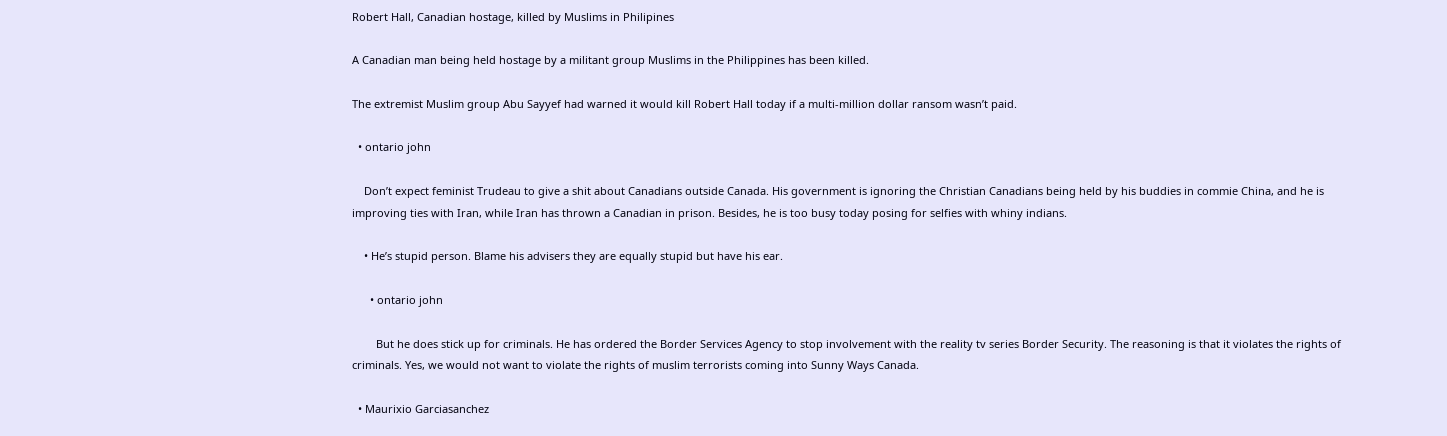Robert Hall, Canadian hostage, killed by Muslims in Philipines

A Canadian man being held hostage by a militant group Muslims in the Philippines has been killed.

The extremist Muslim group Abu Sayyef had warned it would kill Robert Hall today if a multi-million dollar ransom wasn’t paid.

  • ontario john

    Don’t expect feminist Trudeau to give a shit about Canadians outside Canada. His government is ignoring the Christian Canadians being held by his buddies in commie China, and he is improving ties with Iran, while Iran has thrown a Canadian in prison. Besides, he is too busy today posing for selfies with whiny indians.

    • He’s stupid person. Blame his advisers they are equally stupid but have his ear.

      • ontario john

        But he does stick up for criminals. He has ordered the Border Services Agency to stop involvement with the reality tv series Border Security. The reasoning is that it violates the rights of criminals. Yes, we would not want to violate the rights of muslim terrorists coming into Sunny Ways Canada.

  • Maurixio Garciasanchez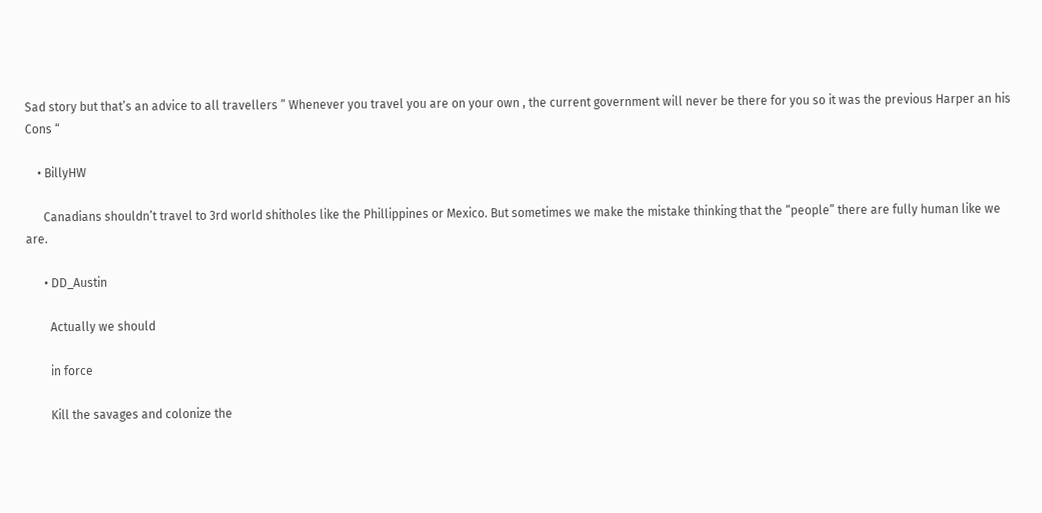Sad story but that’s an advice to all travellers ” Whenever you travel you are on your own , the current government will never be there for you so it was the previous Harper an his Cons “

    • BillyHW

      Canadians shouldn’t travel to 3rd world shitholes like the Phillippines or Mexico. But sometimes we make the mistake thinking that the “people” there are fully human like we are.

      • DD_Austin

        Actually we should

        in force

        Kill the savages and colonize the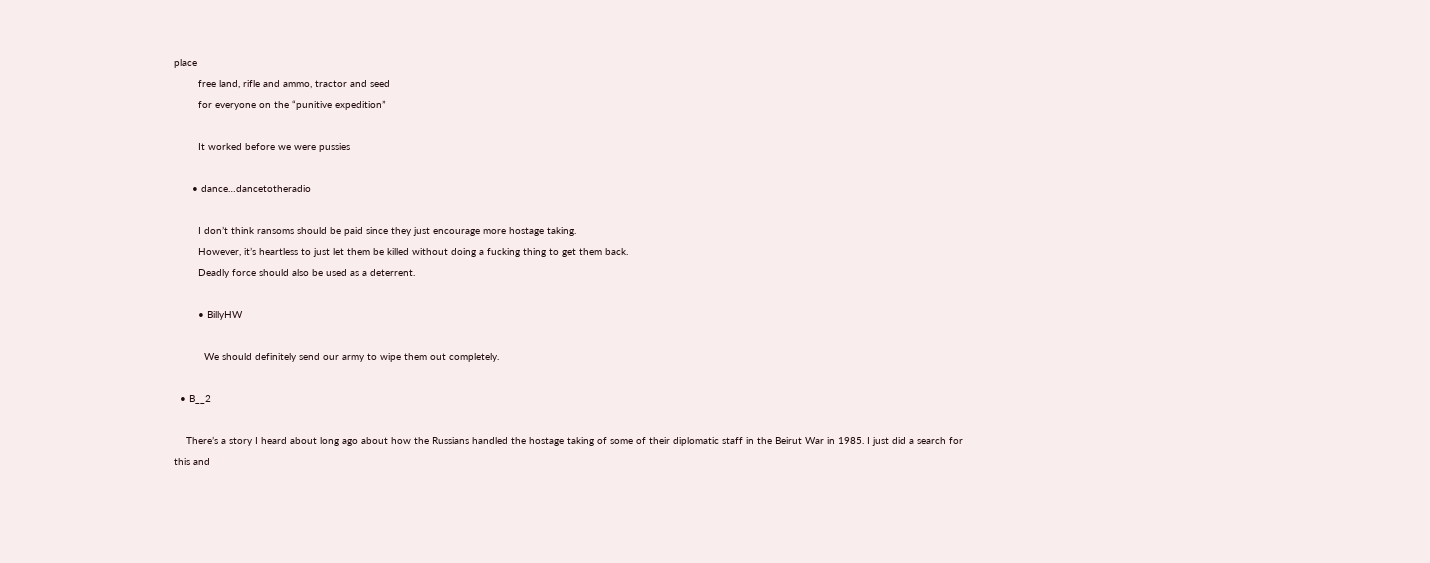place
        free land, rifle and ammo, tractor and seed
        for everyone on the “punitive expedition”

        It worked before we were pussies

      • dance…dancetotheradio

        I don’t think ransoms should be paid since they just encourage more hostage taking.
        However, it’s heartless to just let them be killed without doing a fucking thing to get them back.
        Deadly force should also be used as a deterrent.

        • BillyHW

          We should definitely send our army to wipe them out completely.

  • B__2

    There’s a story I heard about long ago about how the Russians handled the hostage taking of some of their diplomatic staff in the Beirut War in 1985. I just did a search for this and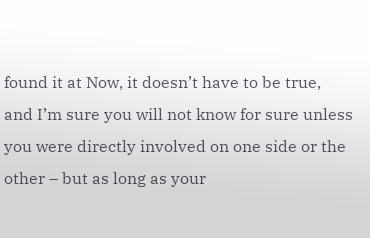found it at Now, it doesn’t have to be true, and I’m sure you will not know for sure unless you were directly involved on one side or the other – but as long as your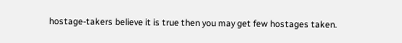hostage-takers believe it is true then you may get few hostages taken.